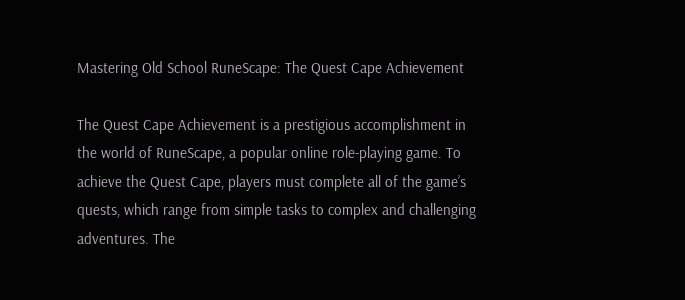Mastering Old School RuneScape: The Quest Cape Achievement

The Quest Cape Achievement is a prestigious accomplishment in the world of RuneScape, a popular online role-playing game. To achieve the Quest Cape, players must complete all of the game’s quests, which range from simple tasks to complex and challenging adventures. The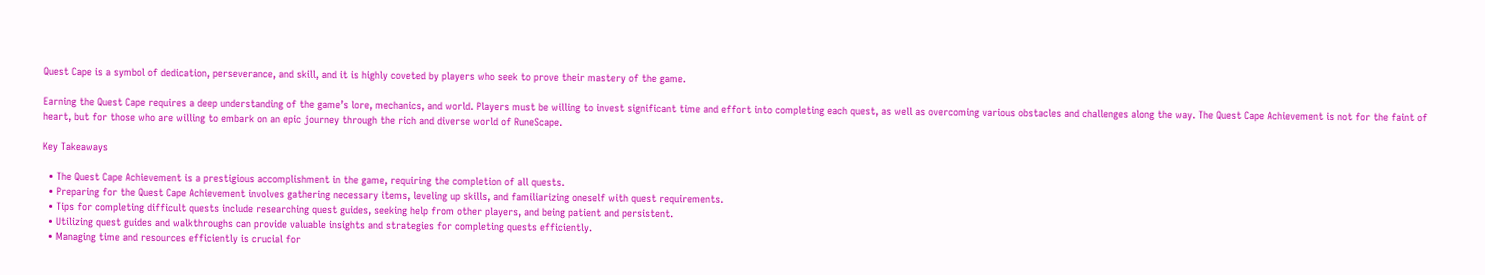Quest Cape is a symbol of dedication, perseverance, and skill, and it is highly coveted by players who seek to prove their mastery of the game.

Earning the Quest Cape requires a deep understanding of the game’s lore, mechanics, and world. Players must be willing to invest significant time and effort into completing each quest, as well as overcoming various obstacles and challenges along the way. The Quest Cape Achievement is not for the faint of heart, but for those who are willing to embark on an epic journey through the rich and diverse world of RuneScape.

Key Takeaways

  • The Quest Cape Achievement is a prestigious accomplishment in the game, requiring the completion of all quests.
  • Preparing for the Quest Cape Achievement involves gathering necessary items, leveling up skills, and familiarizing oneself with quest requirements.
  • Tips for completing difficult quests include researching quest guides, seeking help from other players, and being patient and persistent.
  • Utilizing quest guides and walkthroughs can provide valuable insights and strategies for completing quests efficiently.
  • Managing time and resources efficiently is crucial for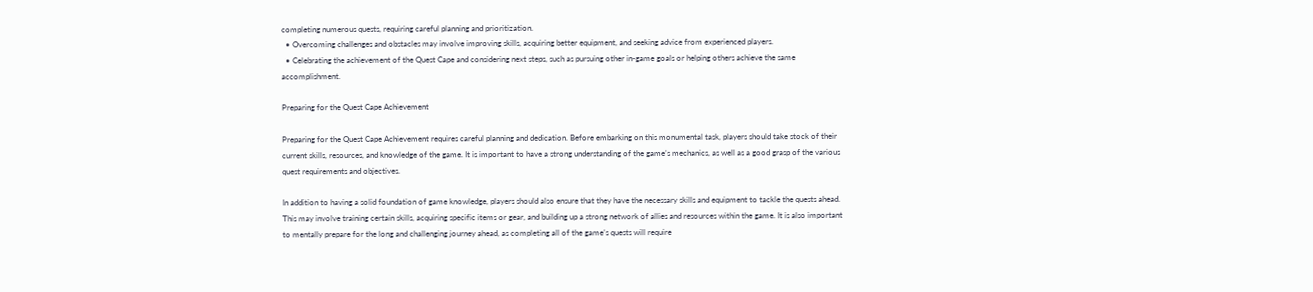completing numerous quests, requiring careful planning and prioritization.
  • Overcoming challenges and obstacles may involve improving skills, acquiring better equipment, and seeking advice from experienced players.
  • Celebrating the achievement of the Quest Cape and considering next steps, such as pursuing other in-game goals or helping others achieve the same accomplishment.

Preparing for the Quest Cape Achievement

Preparing for the Quest Cape Achievement requires careful planning and dedication. Before embarking on this monumental task, players should take stock of their current skills, resources, and knowledge of the game. It is important to have a strong understanding of the game’s mechanics, as well as a good grasp of the various quest requirements and objectives.

In addition to having a solid foundation of game knowledge, players should also ensure that they have the necessary skills and equipment to tackle the quests ahead. This may involve training certain skills, acquiring specific items or gear, and building up a strong network of allies and resources within the game. It is also important to mentally prepare for the long and challenging journey ahead, as completing all of the game’s quests will require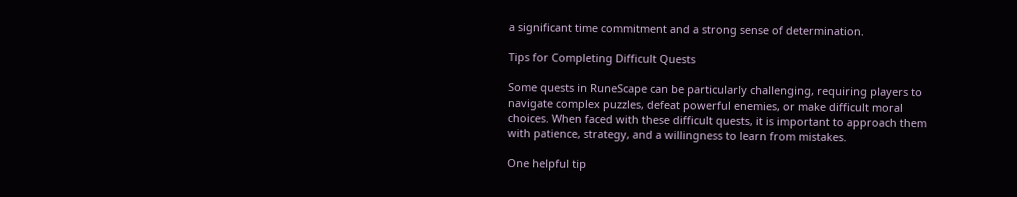a significant time commitment and a strong sense of determination.

Tips for Completing Difficult Quests

Some quests in RuneScape can be particularly challenging, requiring players to navigate complex puzzles, defeat powerful enemies, or make difficult moral choices. When faced with these difficult quests, it is important to approach them with patience, strategy, and a willingness to learn from mistakes.

One helpful tip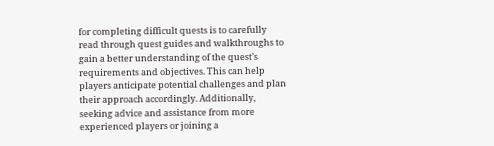for completing difficult quests is to carefully read through quest guides and walkthroughs to gain a better understanding of the quest’s requirements and objectives. This can help players anticipate potential challenges and plan their approach accordingly. Additionally, seeking advice and assistance from more experienced players or joining a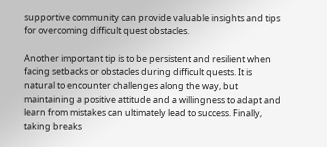supportive community can provide valuable insights and tips for overcoming difficult quest obstacles.

Another important tip is to be persistent and resilient when facing setbacks or obstacles during difficult quests. It is natural to encounter challenges along the way, but maintaining a positive attitude and a willingness to adapt and learn from mistakes can ultimately lead to success. Finally, taking breaks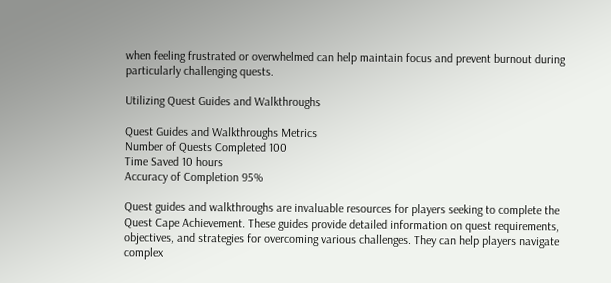when feeling frustrated or overwhelmed can help maintain focus and prevent burnout during particularly challenging quests.

Utilizing Quest Guides and Walkthroughs

Quest Guides and Walkthroughs Metrics
Number of Quests Completed 100
Time Saved 10 hours
Accuracy of Completion 95%

Quest guides and walkthroughs are invaluable resources for players seeking to complete the Quest Cape Achievement. These guides provide detailed information on quest requirements, objectives, and strategies for overcoming various challenges. They can help players navigate complex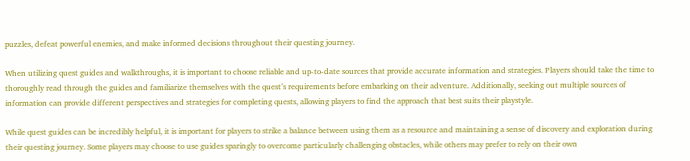puzzles, defeat powerful enemies, and make informed decisions throughout their questing journey.

When utilizing quest guides and walkthroughs, it is important to choose reliable and up-to-date sources that provide accurate information and strategies. Players should take the time to thoroughly read through the guides and familiarize themselves with the quest’s requirements before embarking on their adventure. Additionally, seeking out multiple sources of information can provide different perspectives and strategies for completing quests, allowing players to find the approach that best suits their playstyle.

While quest guides can be incredibly helpful, it is important for players to strike a balance between using them as a resource and maintaining a sense of discovery and exploration during their questing journey. Some players may choose to use guides sparingly to overcome particularly challenging obstacles, while others may prefer to rely on their own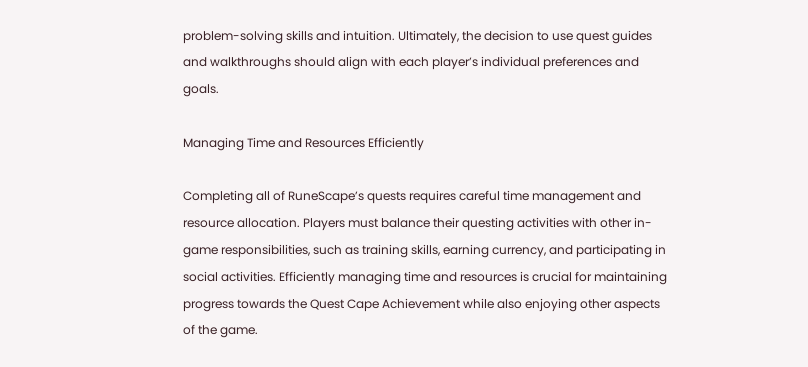problem-solving skills and intuition. Ultimately, the decision to use quest guides and walkthroughs should align with each player’s individual preferences and goals.

Managing Time and Resources Efficiently

Completing all of RuneScape’s quests requires careful time management and resource allocation. Players must balance their questing activities with other in-game responsibilities, such as training skills, earning currency, and participating in social activities. Efficiently managing time and resources is crucial for maintaining progress towards the Quest Cape Achievement while also enjoying other aspects of the game.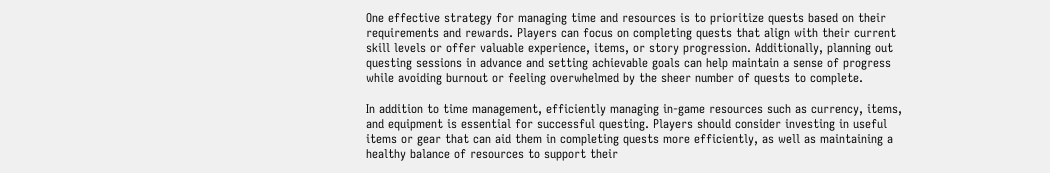One effective strategy for managing time and resources is to prioritize quests based on their requirements and rewards. Players can focus on completing quests that align with their current skill levels or offer valuable experience, items, or story progression. Additionally, planning out questing sessions in advance and setting achievable goals can help maintain a sense of progress while avoiding burnout or feeling overwhelmed by the sheer number of quests to complete.

In addition to time management, efficiently managing in-game resources such as currency, items, and equipment is essential for successful questing. Players should consider investing in useful items or gear that can aid them in completing quests more efficiently, as well as maintaining a healthy balance of resources to support their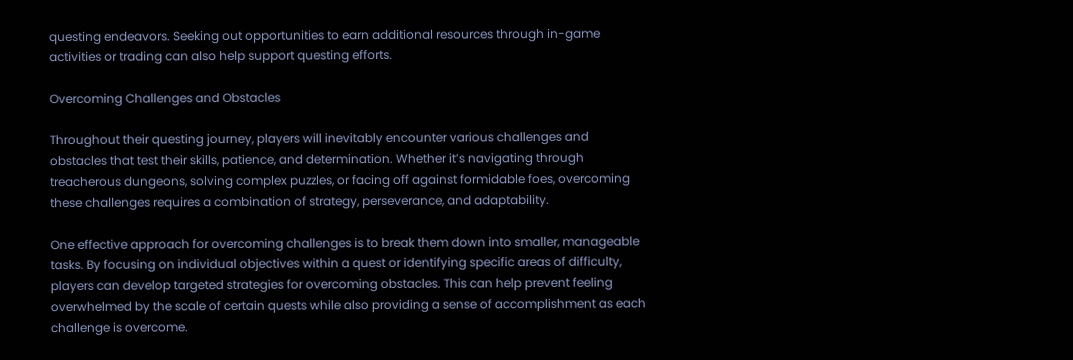questing endeavors. Seeking out opportunities to earn additional resources through in-game activities or trading can also help support questing efforts.

Overcoming Challenges and Obstacles

Throughout their questing journey, players will inevitably encounter various challenges and obstacles that test their skills, patience, and determination. Whether it’s navigating through treacherous dungeons, solving complex puzzles, or facing off against formidable foes, overcoming these challenges requires a combination of strategy, perseverance, and adaptability.

One effective approach for overcoming challenges is to break them down into smaller, manageable tasks. By focusing on individual objectives within a quest or identifying specific areas of difficulty, players can develop targeted strategies for overcoming obstacles. This can help prevent feeling overwhelmed by the scale of certain quests while also providing a sense of accomplishment as each challenge is overcome.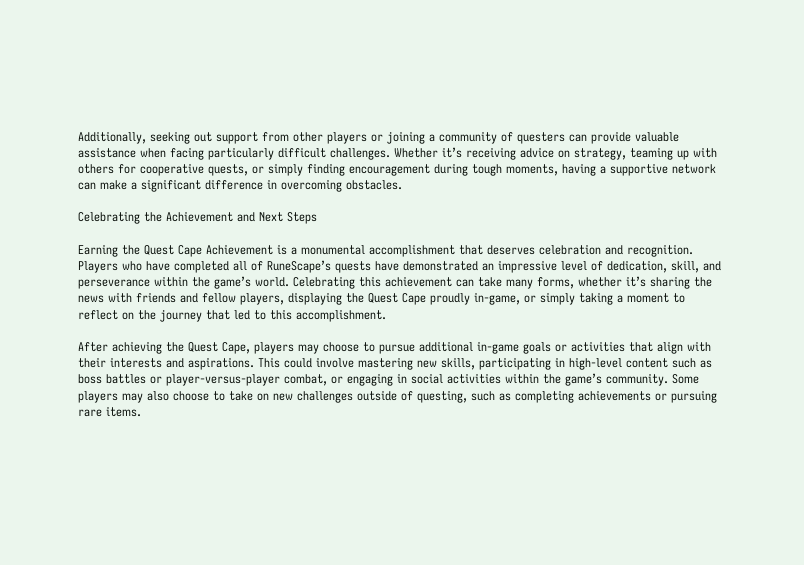Additionally, seeking out support from other players or joining a community of questers can provide valuable assistance when facing particularly difficult challenges. Whether it’s receiving advice on strategy, teaming up with others for cooperative quests, or simply finding encouragement during tough moments, having a supportive network can make a significant difference in overcoming obstacles.

Celebrating the Achievement and Next Steps

Earning the Quest Cape Achievement is a monumental accomplishment that deserves celebration and recognition. Players who have completed all of RuneScape’s quests have demonstrated an impressive level of dedication, skill, and perseverance within the game’s world. Celebrating this achievement can take many forms, whether it’s sharing the news with friends and fellow players, displaying the Quest Cape proudly in-game, or simply taking a moment to reflect on the journey that led to this accomplishment.

After achieving the Quest Cape, players may choose to pursue additional in-game goals or activities that align with their interests and aspirations. This could involve mastering new skills, participating in high-level content such as boss battles or player-versus-player combat, or engaging in social activities within the game’s community. Some players may also choose to take on new challenges outside of questing, such as completing achievements or pursuing rare items.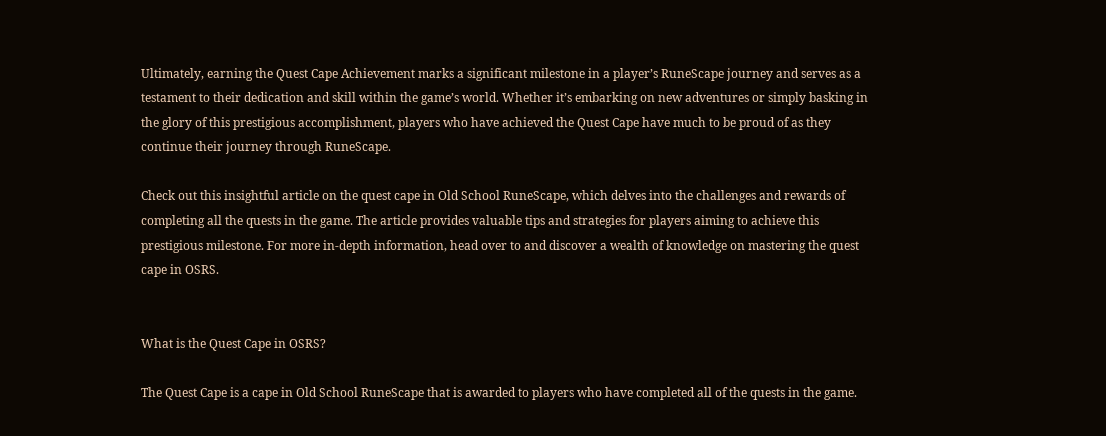Ultimately, earning the Quest Cape Achievement marks a significant milestone in a player’s RuneScape journey and serves as a testament to their dedication and skill within the game’s world. Whether it’s embarking on new adventures or simply basking in the glory of this prestigious accomplishment, players who have achieved the Quest Cape have much to be proud of as they continue their journey through RuneScape.

Check out this insightful article on the quest cape in Old School RuneScape, which delves into the challenges and rewards of completing all the quests in the game. The article provides valuable tips and strategies for players aiming to achieve this prestigious milestone. For more in-depth information, head over to and discover a wealth of knowledge on mastering the quest cape in OSRS.


What is the Quest Cape in OSRS?

The Quest Cape is a cape in Old School RuneScape that is awarded to players who have completed all of the quests in the game.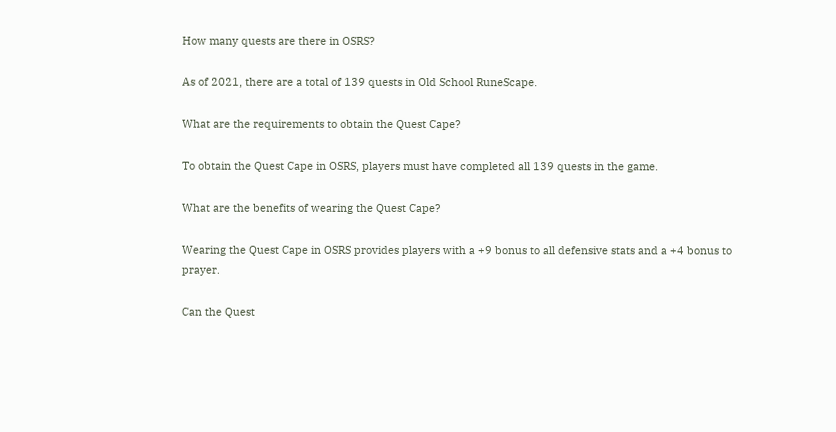How many quests are there in OSRS?

As of 2021, there are a total of 139 quests in Old School RuneScape.

What are the requirements to obtain the Quest Cape?

To obtain the Quest Cape in OSRS, players must have completed all 139 quests in the game.

What are the benefits of wearing the Quest Cape?

Wearing the Quest Cape in OSRS provides players with a +9 bonus to all defensive stats and a +4 bonus to prayer.

Can the Quest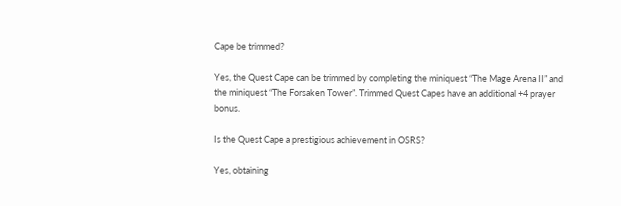Cape be trimmed?

Yes, the Quest Cape can be trimmed by completing the miniquest “The Mage Arena II” and the miniquest “The Forsaken Tower”. Trimmed Quest Capes have an additional +4 prayer bonus.

Is the Quest Cape a prestigious achievement in OSRS?

Yes, obtaining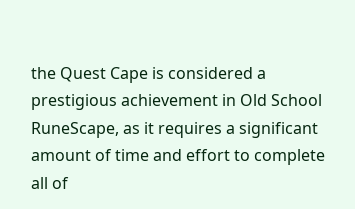the Quest Cape is considered a prestigious achievement in Old School RuneScape, as it requires a significant amount of time and effort to complete all of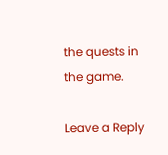the quests in the game.

Leave a Reply